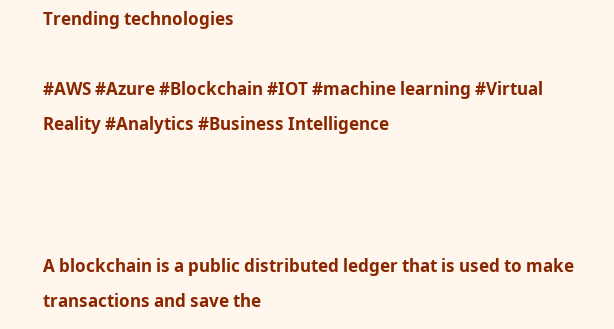Trending technologies

#AWS #Azure #Blockchain #IOT #machine learning #Virtual Reality #Analytics #Business Intelligence



A blockchain is a public distributed ledger that is used to make transactions and save the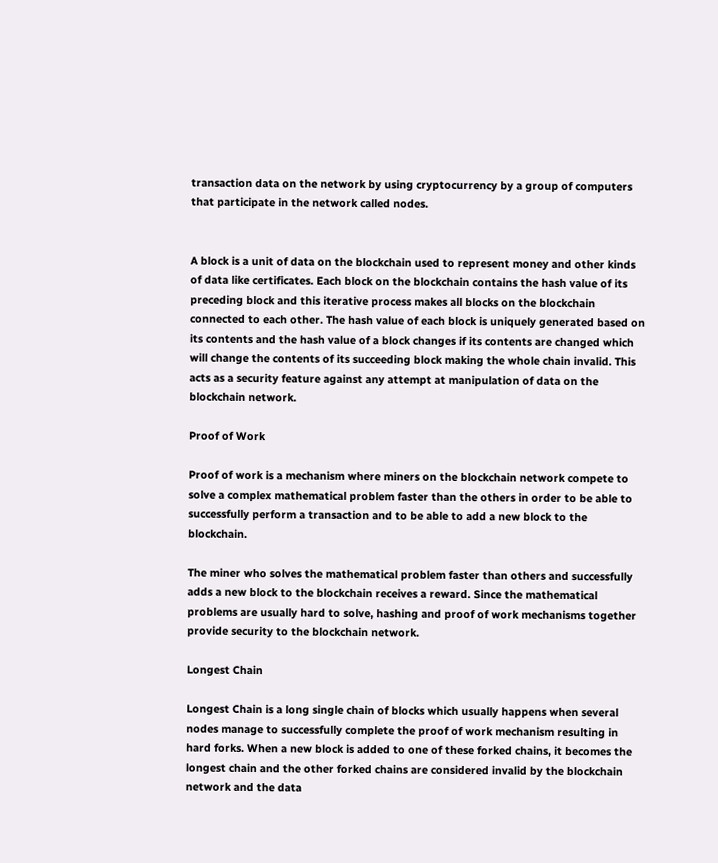transaction data on the network by using cryptocurrency by a group of computers that participate in the network called nodes.


A block is a unit of data on the blockchain used to represent money and other kinds of data like certificates. Each block on the blockchain contains the hash value of its preceding block and this iterative process makes all blocks on the blockchain connected to each other. The hash value of each block is uniquely generated based on its contents and the hash value of a block changes if its contents are changed which will change the contents of its succeeding block making the whole chain invalid. This acts as a security feature against any attempt at manipulation of data on the blockchain network.

Proof of Work

Proof of work is a mechanism where miners on the blockchain network compete to solve a complex mathematical problem faster than the others in order to be able to successfully perform a transaction and to be able to add a new block to the blockchain.

The miner who solves the mathematical problem faster than others and successfully adds a new block to the blockchain receives a reward. Since the mathematical problems are usually hard to solve, hashing and proof of work mechanisms together provide security to the blockchain network.

Longest Chain

Longest Chain is a long single chain of blocks which usually happens when several nodes manage to successfully complete the proof of work mechanism resulting in hard forks. When a new block is added to one of these forked chains, it becomes the longest chain and the other forked chains are considered invalid by the blockchain network and the data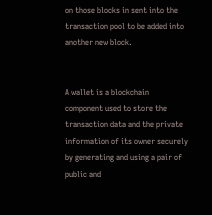on those blocks in sent into the transaction pool to be added into another new block.


A wallet is a blockchain component used to store the transaction data and the private information of its owner securely by generating and using a pair of public and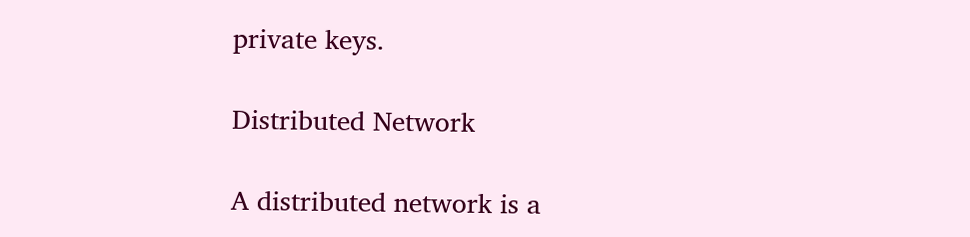private keys.

Distributed Network

A distributed network is a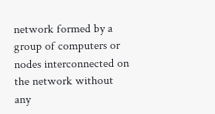network formed by a group of computers or nodes interconnected on the network without any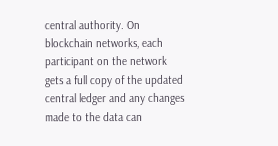central authority. On blockchain networks, each participant on the network gets a full copy of the updated central ledger and any changes made to the data can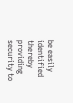be easily identified thereby providing security to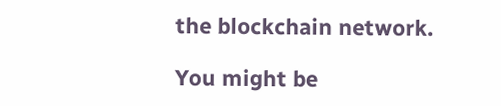the blockchain network.

You might be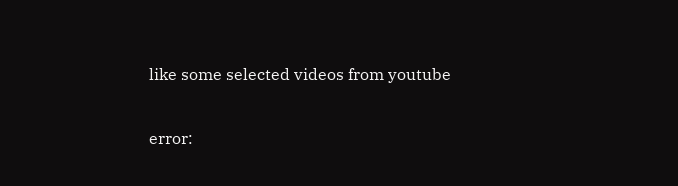like some selected videos from youtube

error: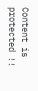Content is protected !!